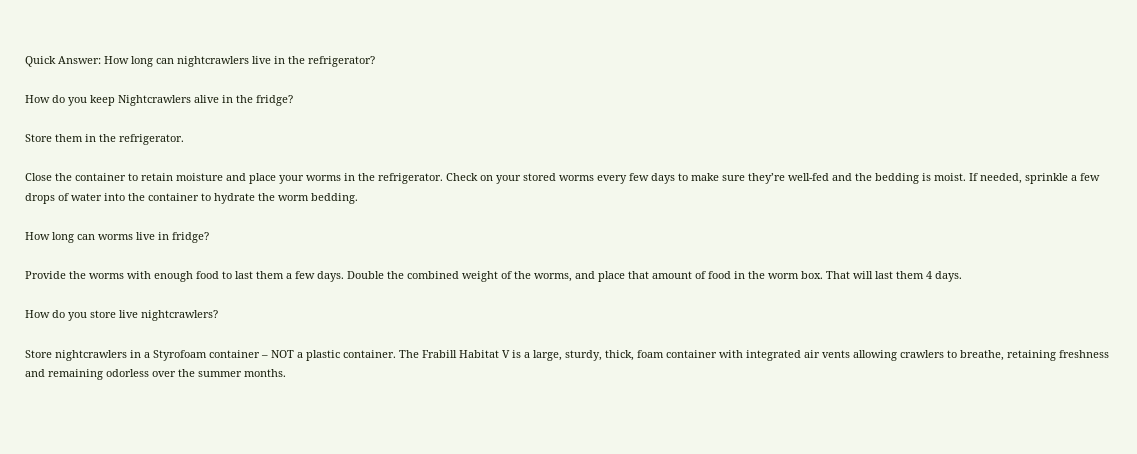Quick Answer: How long can nightcrawlers live in the refrigerator?

How do you keep Nightcrawlers alive in the fridge?

Store them in the refrigerator.

Close the container to retain moisture and place your worms in the refrigerator. Check on your stored worms every few days to make sure they’re well-fed and the bedding is moist. If needed, sprinkle a few drops of water into the container to hydrate the worm bedding.

How long can worms live in fridge?

Provide the worms with enough food to last them a few days. Double the combined weight of the worms, and place that amount of food in the worm box. That will last them 4 days.

How do you store live nightcrawlers?

Store nightcrawlers in a Styrofoam container – NOT a plastic container. The Frabill Habitat V is a large, sturdy, thick, foam container with integrated air vents allowing crawlers to breathe, retaining freshness and remaining odorless over the summer months.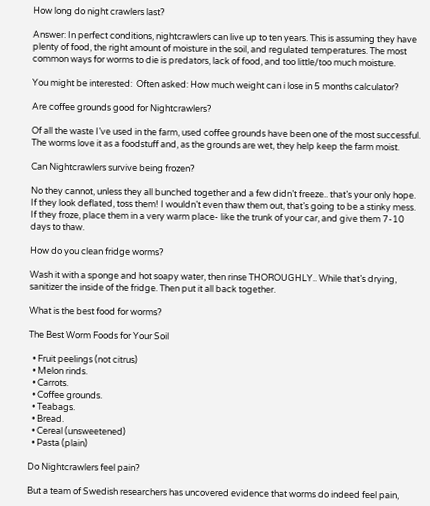How long do night crawlers last?

Answer: In perfect conditions, nightcrawlers can live up to ten years. This is assuming they have plenty of food, the right amount of moisture in the soil, and regulated temperatures. The most common ways for worms to die is predators, lack of food, and too little/too much moisture.

You might be interested:  Often asked: How much weight can i lose in 5 months calculator?

Are coffee grounds good for Nightcrawlers?

Of all the waste I’ve used in the farm, used coffee grounds have been one of the most successful. The worms love it as a foodstuff and, as the grounds are wet, they help keep the farm moist.

Can Nightcrawlers survive being frozen?

No they cannot, unless they all bunched together and a few didn’t freeze.. that’s your only hope. If they look deflated, toss them! I wouldn’t even thaw them out, that’s going to be a stinky mess. If they froze, place them in a very warm place- like the trunk of your car, and give them 7-10 days to thaw.

How do you clean fridge worms?

Wash it with a sponge and hot soapy water, then rinse THOROUGHLY.. While that’s drying, sanitizer the inside of the fridge. Then put it all back together.

What is the best food for worms?

The Best Worm Foods for Your Soil

  • Fruit peelings (not citrus)
  • Melon rinds.
  • Carrots.
  • Coffee grounds.
  • Teabags.
  • Bread.
  • Cereal (unsweetened)
  • Pasta (plain)

Do Nightcrawlers feel pain?

But a team of Swedish researchers has uncovered evidence that worms do indeed feel pain,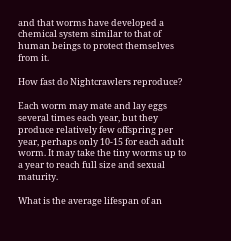and that worms have developed a chemical system similar to that of human beings to protect themselves from it.

How fast do Nightcrawlers reproduce?

Each worm may mate and lay eggs several times each year, but they produce relatively few offspring per year, perhaps only 10-15 for each adult worm. It may take the tiny worms up to a year to reach full size and sexual maturity.

What is the average lifespan of an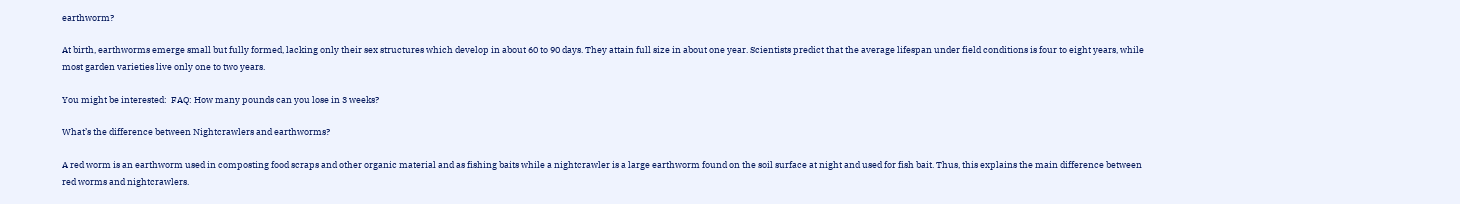earthworm?

At birth, earthworms emerge small but fully formed, lacking only their sex structures which develop in about 60 to 90 days. They attain full size in about one year. Scientists predict that the average lifespan under field conditions is four to eight years, while most garden varieties live only one to two years.

You might be interested:  FAQ: How many pounds can you lose in 3 weeks?

What’s the difference between Nightcrawlers and earthworms?

A red worm is an earthworm used in composting food scraps and other organic material and as fishing baits while a nightcrawler is a large earthworm found on the soil surface at night and used for fish bait. Thus, this explains the main difference between red worms and nightcrawlers.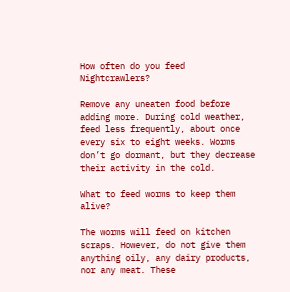How often do you feed Nightcrawlers?

Remove any uneaten food before adding more. During cold weather, feed less frequently, about once every six to eight weeks. Worms don’t go dormant, but they decrease their activity in the cold.

What to feed worms to keep them alive?

The worms will feed on kitchen scraps. However, do not give them anything oily, any dairy products, nor any meat. These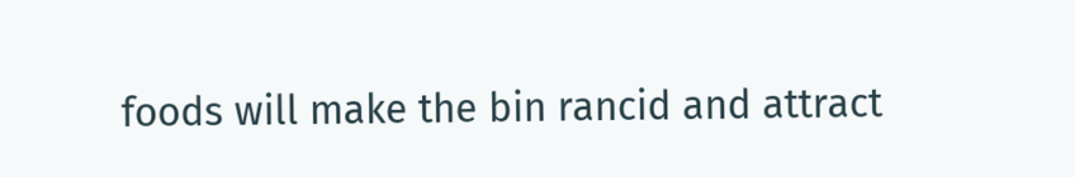foods will make the bin rancid and attract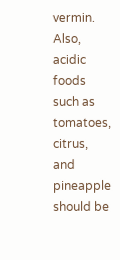vermin. Also, acidic foods such as tomatoes, citrus, and pineapple should be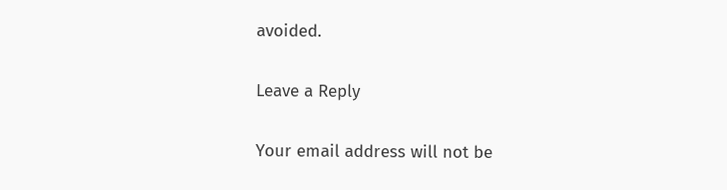avoided.

Leave a Reply

Your email address will not be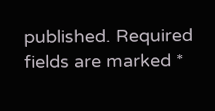published. Required fields are marked *